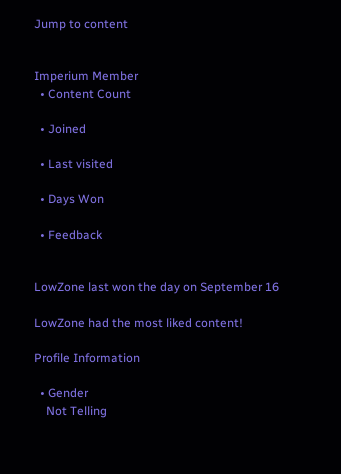Jump to content


Imperium Member
  • Content Count

  • Joined

  • Last visited

  • Days Won

  • Feedback


LowZone last won the day on September 16

LowZone had the most liked content!

Profile Information

  • Gender
    Not Telling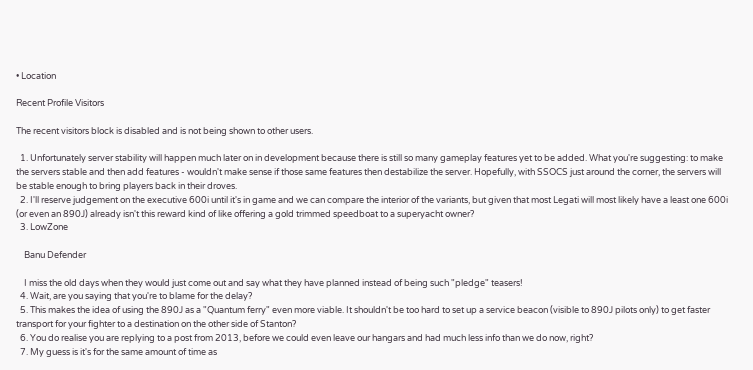• Location

Recent Profile Visitors

The recent visitors block is disabled and is not being shown to other users.

  1. Unfortunately server stability will happen much later on in development because there is still so many gameplay features yet to be added. What you're suggesting: to make the servers stable and then add features - wouldn't make sense if those same features then destabilize the server. Hopefully, with SSOCS just around the corner, the servers will be stable enough to bring players back in their droves.
  2. I'll reserve judgement on the executive 600i until it's in game and we can compare the interior of the variants, but given that most Legati will most likely have a least one 600i (or even an 890J) already isn't this reward kind of like offering a gold trimmed speedboat to a superyacht owner?
  3. LowZone

    Banu Defender

    I miss the old days when they would just come out and say what they have planned instead of being such "pledge" teasers!
  4. Wait, are you saying that you're to blame for the delay?
  5. This makes the idea of using the 890J as a "Quantum ferry" even more viable. It shouldn't be too hard to set up a service beacon (visible to 890J pilots only) to get faster transport for your fighter to a destination on the other side of Stanton?
  6. You do realise you are replying to a post from 2013, before we could even leave our hangars and had much less info than we do now, right?
  7. My guess is it's for the same amount of time as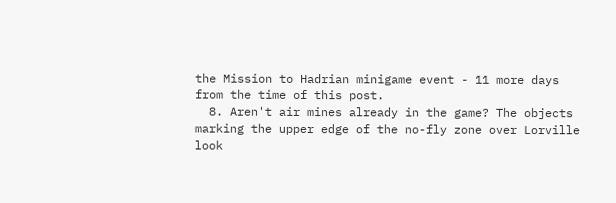the Mission to Hadrian minigame event - 11 more days from the time of this post.
  8. Aren't air mines already in the game? The objects marking the upper edge of the no-fly zone over Lorville look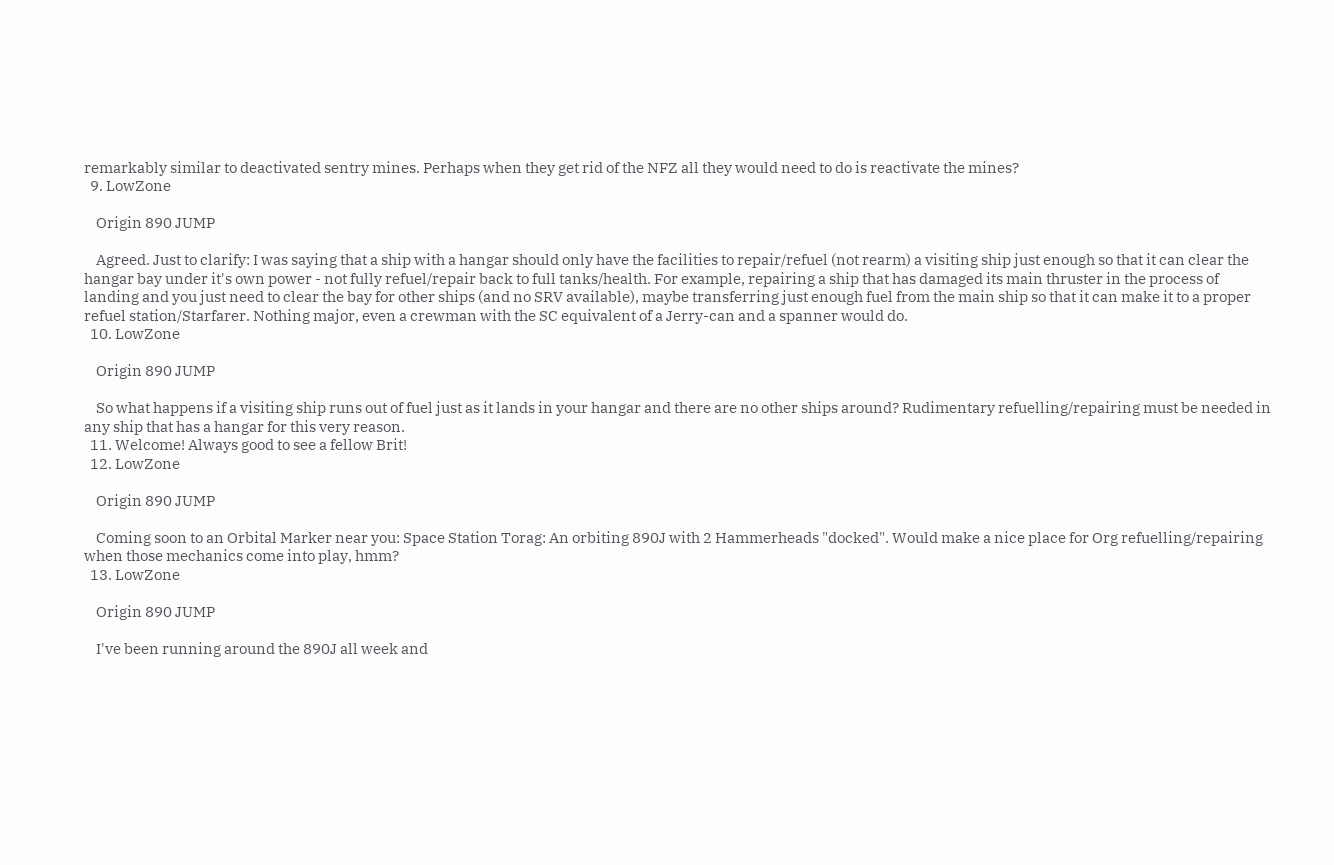remarkably similar to deactivated sentry mines. Perhaps when they get rid of the NFZ all they would need to do is reactivate the mines?
  9. LowZone

    Origin 890 JUMP

    Agreed. Just to clarify: I was saying that a ship with a hangar should only have the facilities to repair/refuel (not rearm) a visiting ship just enough so that it can clear the hangar bay under it's own power - not fully refuel/repair back to full tanks/health. For example, repairing a ship that has damaged its main thruster in the process of landing and you just need to clear the bay for other ships (and no SRV available), maybe transferring just enough fuel from the main ship so that it can make it to a proper refuel station/Starfarer. Nothing major, even a crewman with the SC equivalent of a Jerry-can and a spanner would do.
  10. LowZone

    Origin 890 JUMP

    So what happens if a visiting ship runs out of fuel just as it lands in your hangar and there are no other ships around? Rudimentary refuelling/repairing must be needed in any ship that has a hangar for this very reason.
  11. Welcome! Always good to see a fellow Brit!
  12. LowZone

    Origin 890 JUMP

    Coming soon to an Orbital Marker near you: Space Station Torag: An orbiting 890J with 2 Hammerheads "docked". Would make a nice place for Org refuelling/repairing when those mechanics come into play, hmm?
  13. LowZone

    Origin 890 JUMP

    I've been running around the 890J all week and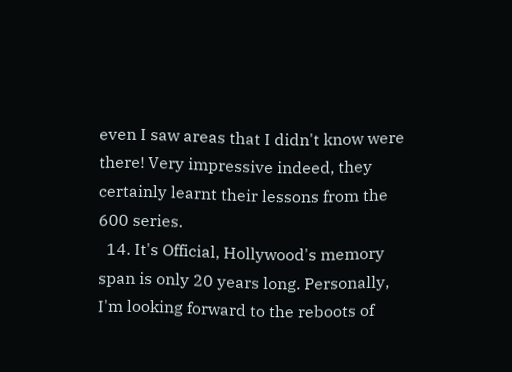even I saw areas that I didn't know were there! Very impressive indeed, they certainly learnt their lessons from the 600 series.
  14. It's Official, Hollywood's memory span is only 20 years long. Personally, I'm looking forward to the reboots of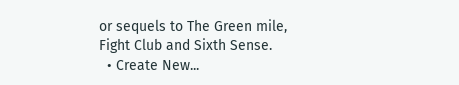or sequels to The Green mile, Fight Club and Sixth Sense.
  • Create New...